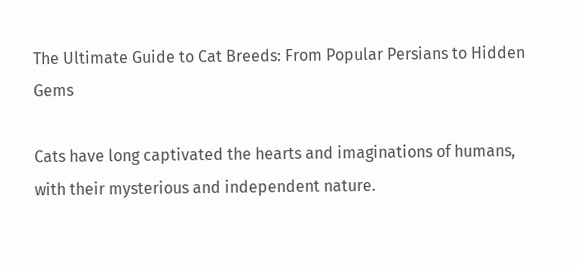The Ultimate Guide to Cat Breeds: From Popular Persians to Hidden Gems

Cats have long captivated the hearts and imaginations of humans, with their mysterious and independent nature.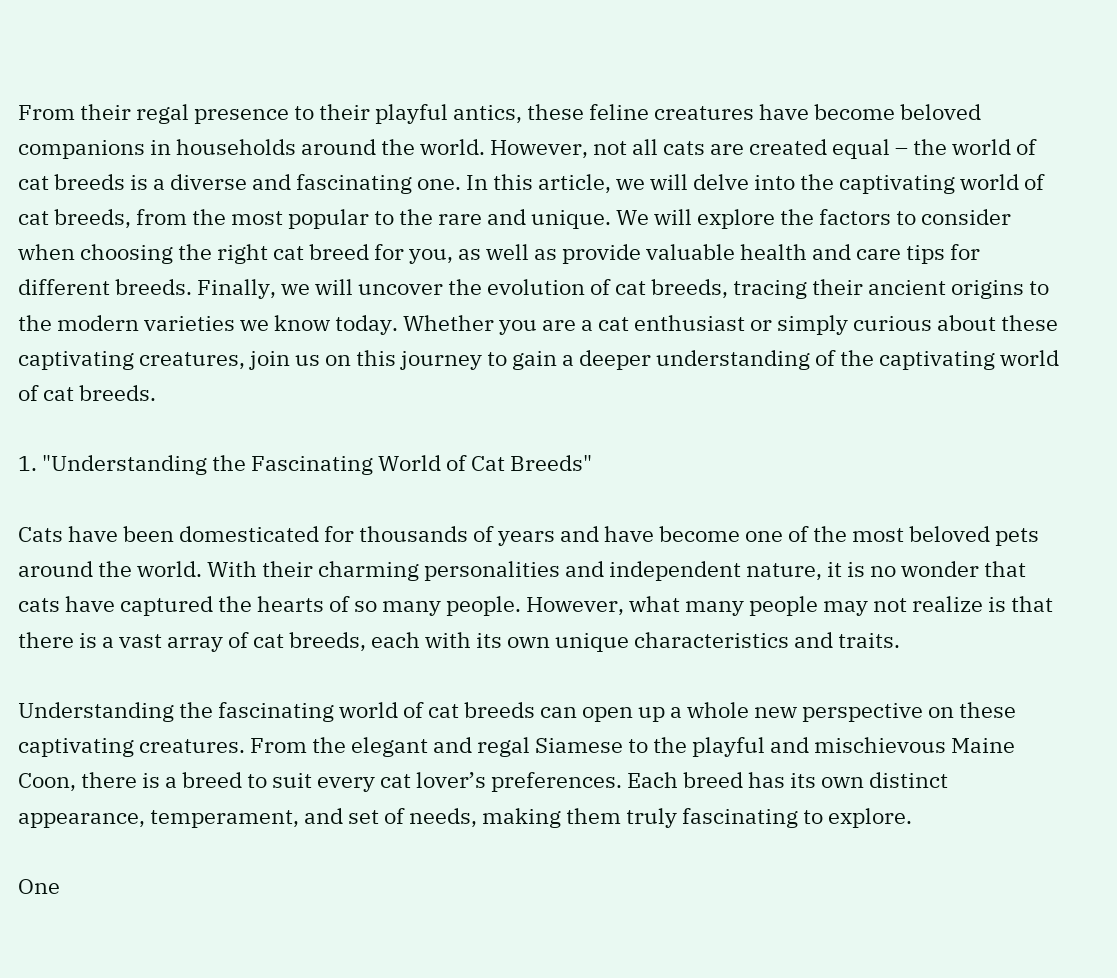From their regal presence to their playful antics, these feline creatures have become beloved companions in households around the world. However, not all cats are created equal – the world of cat breeds is a diverse and fascinating one. In this article, we will delve into the captivating world of cat breeds, from the most popular to the rare and unique. We will explore the factors to consider when choosing the right cat breed for you, as well as provide valuable health and care tips for different breeds. Finally, we will uncover the evolution of cat breeds, tracing their ancient origins to the modern varieties we know today. Whether you are a cat enthusiast or simply curious about these captivating creatures, join us on this journey to gain a deeper understanding of the captivating world of cat breeds.

1. "Understanding the Fascinating World of Cat Breeds"

Cats have been domesticated for thousands of years and have become one of the most beloved pets around the world. With their charming personalities and independent nature, it is no wonder that cats have captured the hearts of so many people. However, what many people may not realize is that there is a vast array of cat breeds, each with its own unique characteristics and traits.

Understanding the fascinating world of cat breeds can open up a whole new perspective on these captivating creatures. From the elegant and regal Siamese to the playful and mischievous Maine Coon, there is a breed to suit every cat lover’s preferences. Each breed has its own distinct appearance, temperament, and set of needs, making them truly fascinating to explore.

One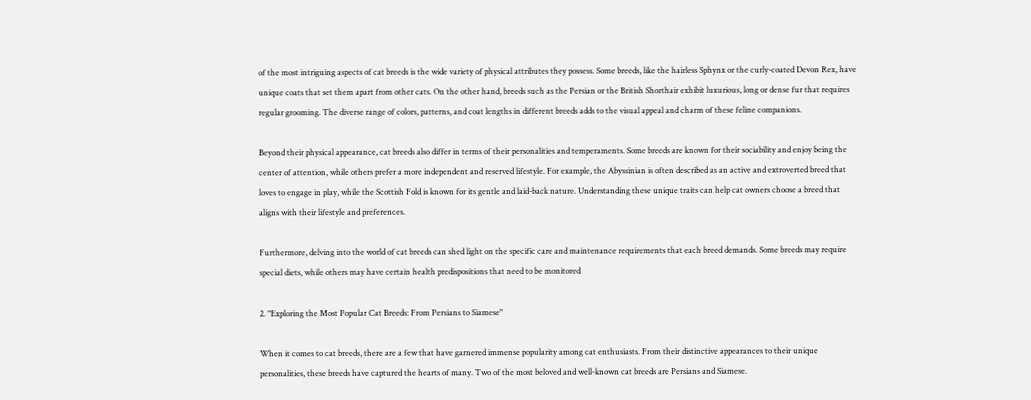of the most intriguing aspects of cat breeds is the wide variety of physical attributes they possess. Some breeds, like the hairless Sphynx or the curly-coated Devon Rex, have unique coats that set them apart from other cats. On the other hand, breeds such as the Persian or the British Shorthair exhibit luxurious, long or dense fur that requires regular grooming. The diverse range of colors, patterns, and coat lengths in different breeds adds to the visual appeal and charm of these feline companions.

Beyond their physical appearance, cat breeds also differ in terms of their personalities and temperaments. Some breeds are known for their sociability and enjoy being the center of attention, while others prefer a more independent and reserved lifestyle. For example, the Abyssinian is often described as an active and extroverted breed that loves to engage in play, while the Scottish Fold is known for its gentle and laid-back nature. Understanding these unique traits can help cat owners choose a breed that aligns with their lifestyle and preferences.

Furthermore, delving into the world of cat breeds can shed light on the specific care and maintenance requirements that each breed demands. Some breeds may require special diets, while others may have certain health predispositions that need to be monitored

2. "Exploring the Most Popular Cat Breeds: From Persians to Siamese"

When it comes to cat breeds, there are a few that have garnered immense popularity among cat enthusiasts. From their distinctive appearances to their unique personalities, these breeds have captured the hearts of many. Two of the most beloved and well-known cat breeds are Persians and Siamese.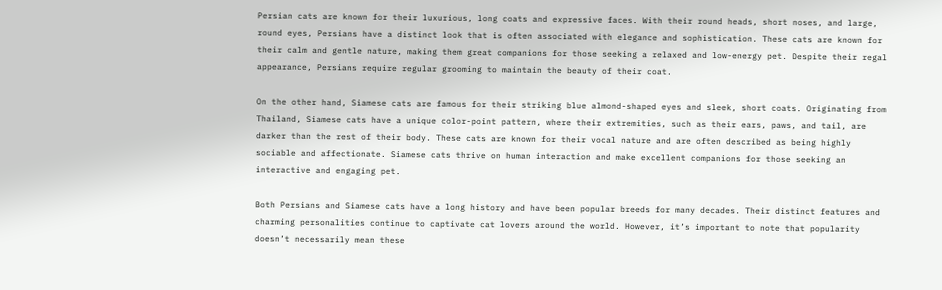Persian cats are known for their luxurious, long coats and expressive faces. With their round heads, short noses, and large, round eyes, Persians have a distinct look that is often associated with elegance and sophistication. These cats are known for their calm and gentle nature, making them great companions for those seeking a relaxed and low-energy pet. Despite their regal appearance, Persians require regular grooming to maintain the beauty of their coat.

On the other hand, Siamese cats are famous for their striking blue almond-shaped eyes and sleek, short coats. Originating from Thailand, Siamese cats have a unique color-point pattern, where their extremities, such as their ears, paws, and tail, are darker than the rest of their body. These cats are known for their vocal nature and are often described as being highly sociable and affectionate. Siamese cats thrive on human interaction and make excellent companions for those seeking an interactive and engaging pet.

Both Persians and Siamese cats have a long history and have been popular breeds for many decades. Their distinct features and charming personalities continue to captivate cat lovers around the world. However, it’s important to note that popularity doesn’t necessarily mean these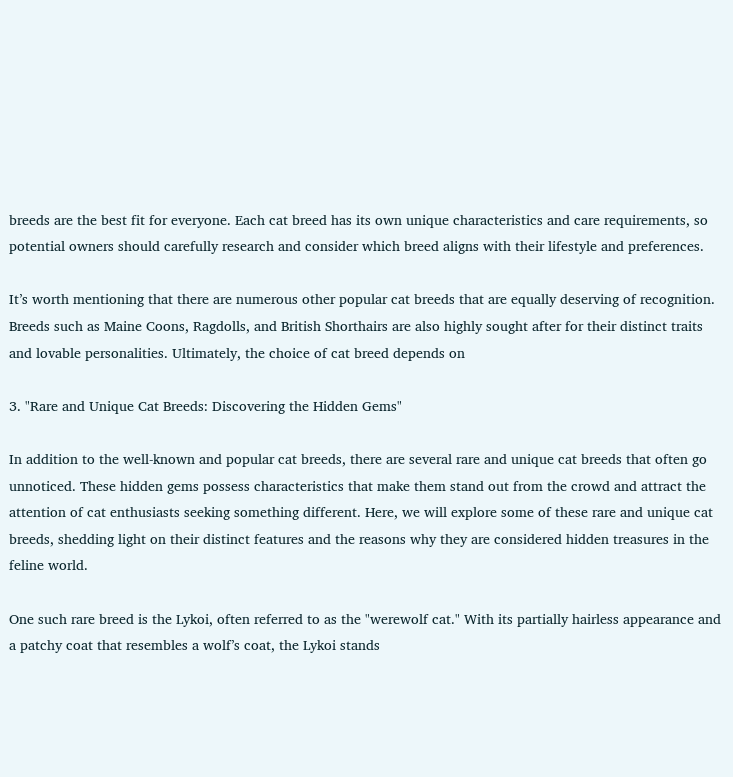breeds are the best fit for everyone. Each cat breed has its own unique characteristics and care requirements, so potential owners should carefully research and consider which breed aligns with their lifestyle and preferences.

It’s worth mentioning that there are numerous other popular cat breeds that are equally deserving of recognition. Breeds such as Maine Coons, Ragdolls, and British Shorthairs are also highly sought after for their distinct traits and lovable personalities. Ultimately, the choice of cat breed depends on

3. "Rare and Unique Cat Breeds: Discovering the Hidden Gems"

In addition to the well-known and popular cat breeds, there are several rare and unique cat breeds that often go unnoticed. These hidden gems possess characteristics that make them stand out from the crowd and attract the attention of cat enthusiasts seeking something different. Here, we will explore some of these rare and unique cat breeds, shedding light on their distinct features and the reasons why they are considered hidden treasures in the feline world.

One such rare breed is the Lykoi, often referred to as the "werewolf cat." With its partially hairless appearance and a patchy coat that resembles a wolf’s coat, the Lykoi stands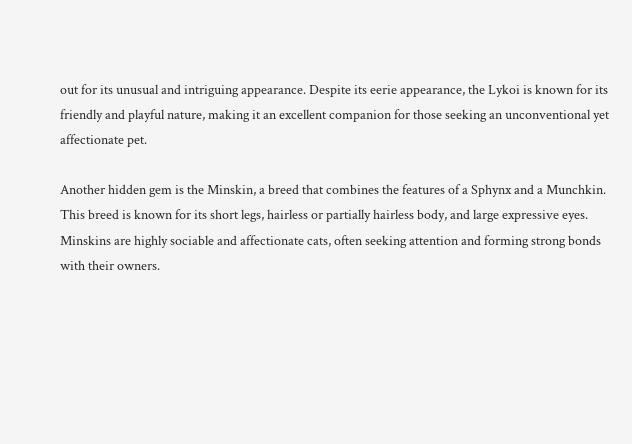out for its unusual and intriguing appearance. Despite its eerie appearance, the Lykoi is known for its friendly and playful nature, making it an excellent companion for those seeking an unconventional yet affectionate pet.

Another hidden gem is the Minskin, a breed that combines the features of a Sphynx and a Munchkin. This breed is known for its short legs, hairless or partially hairless body, and large expressive eyes. Minskins are highly sociable and affectionate cats, often seeking attention and forming strong bonds with their owners.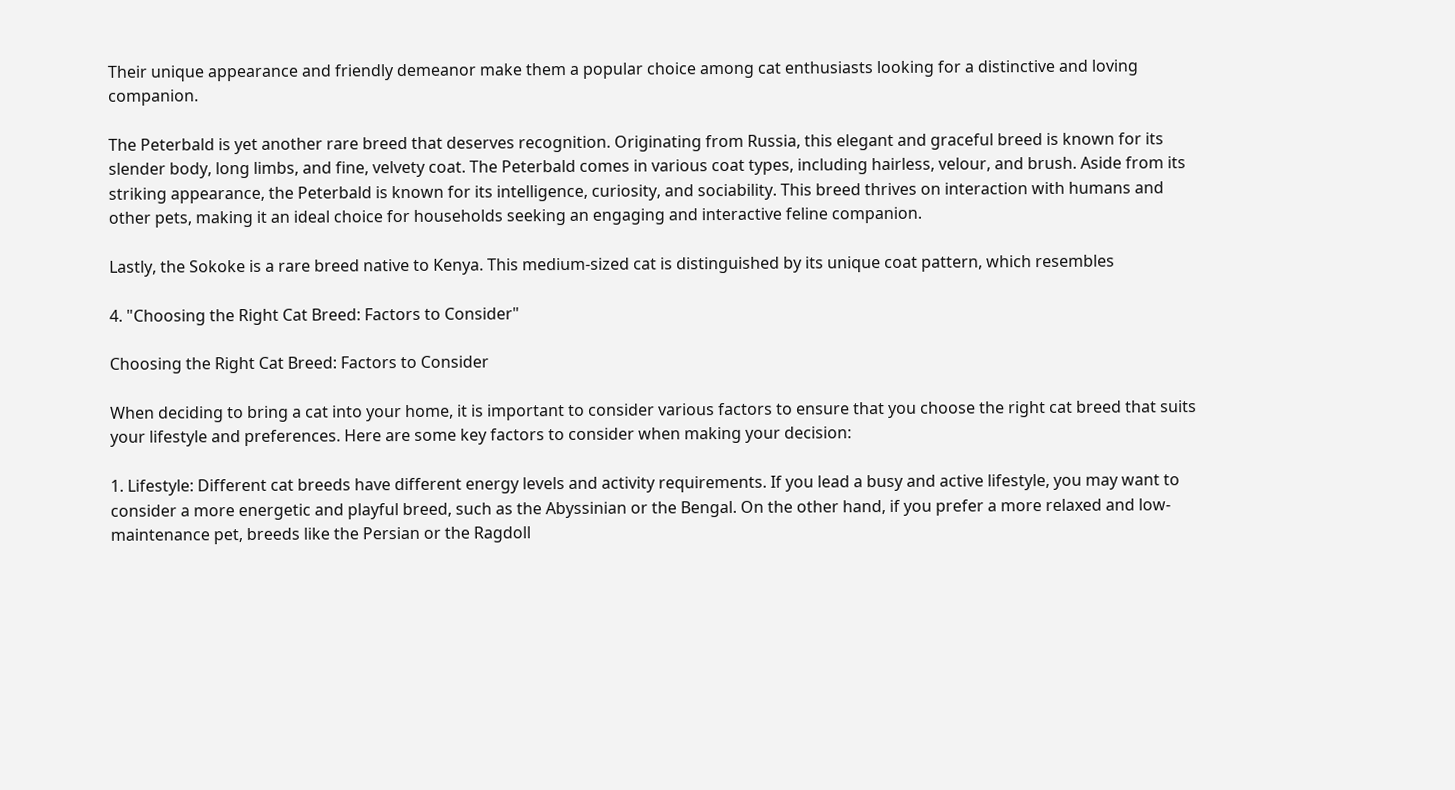Their unique appearance and friendly demeanor make them a popular choice among cat enthusiasts looking for a distinctive and loving companion.

The Peterbald is yet another rare breed that deserves recognition. Originating from Russia, this elegant and graceful breed is known for its slender body, long limbs, and fine, velvety coat. The Peterbald comes in various coat types, including hairless, velour, and brush. Aside from its striking appearance, the Peterbald is known for its intelligence, curiosity, and sociability. This breed thrives on interaction with humans and other pets, making it an ideal choice for households seeking an engaging and interactive feline companion.

Lastly, the Sokoke is a rare breed native to Kenya. This medium-sized cat is distinguished by its unique coat pattern, which resembles

4. "Choosing the Right Cat Breed: Factors to Consider"

Choosing the Right Cat Breed: Factors to Consider

When deciding to bring a cat into your home, it is important to consider various factors to ensure that you choose the right cat breed that suits your lifestyle and preferences. Here are some key factors to consider when making your decision:

1. Lifestyle: Different cat breeds have different energy levels and activity requirements. If you lead a busy and active lifestyle, you may want to consider a more energetic and playful breed, such as the Abyssinian or the Bengal. On the other hand, if you prefer a more relaxed and low-maintenance pet, breeds like the Persian or the Ragdoll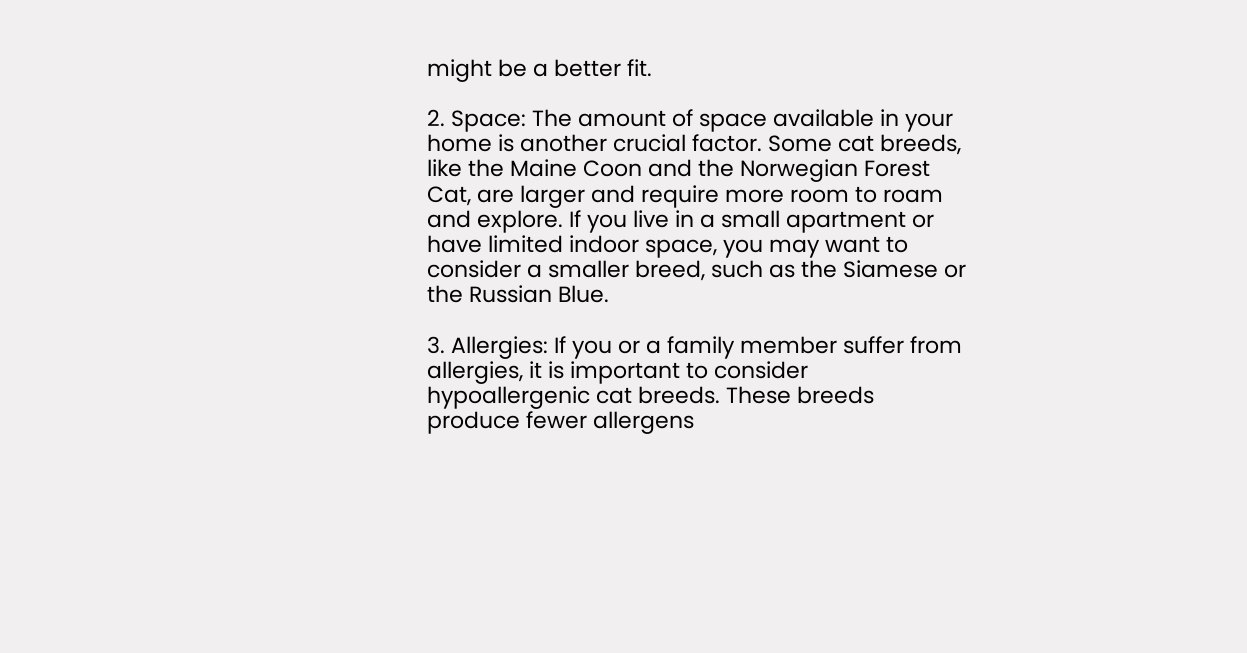might be a better fit.

2. Space: The amount of space available in your home is another crucial factor. Some cat breeds, like the Maine Coon and the Norwegian Forest Cat, are larger and require more room to roam and explore. If you live in a small apartment or have limited indoor space, you may want to consider a smaller breed, such as the Siamese or the Russian Blue.

3. Allergies: If you or a family member suffer from allergies, it is important to consider hypoallergenic cat breeds. These breeds produce fewer allergens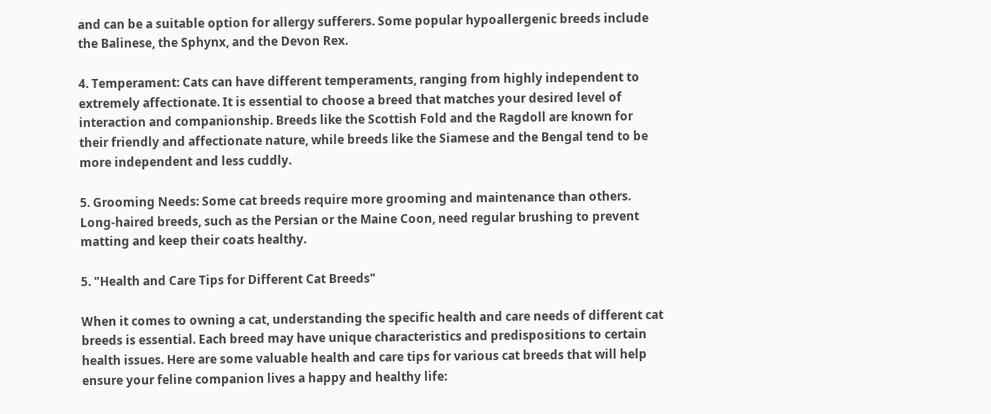and can be a suitable option for allergy sufferers. Some popular hypoallergenic breeds include the Balinese, the Sphynx, and the Devon Rex.

4. Temperament: Cats can have different temperaments, ranging from highly independent to extremely affectionate. It is essential to choose a breed that matches your desired level of interaction and companionship. Breeds like the Scottish Fold and the Ragdoll are known for their friendly and affectionate nature, while breeds like the Siamese and the Bengal tend to be more independent and less cuddly.

5. Grooming Needs: Some cat breeds require more grooming and maintenance than others. Long-haired breeds, such as the Persian or the Maine Coon, need regular brushing to prevent matting and keep their coats healthy.

5. "Health and Care Tips for Different Cat Breeds"

When it comes to owning a cat, understanding the specific health and care needs of different cat breeds is essential. Each breed may have unique characteristics and predispositions to certain health issues. Here are some valuable health and care tips for various cat breeds that will help ensure your feline companion lives a happy and healthy life: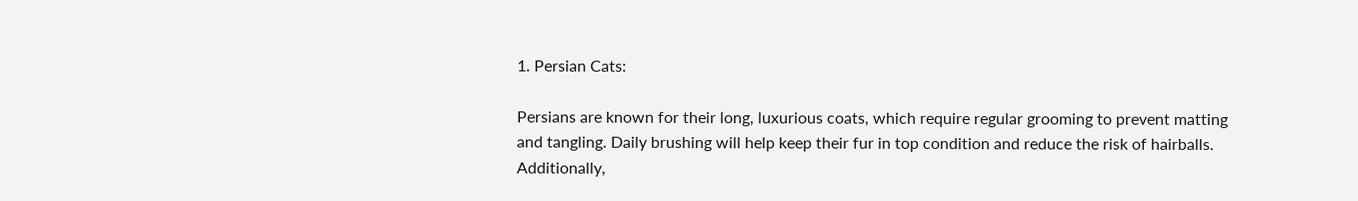1. Persian Cats:

Persians are known for their long, luxurious coats, which require regular grooming to prevent matting and tangling. Daily brushing will help keep their fur in top condition and reduce the risk of hairballs. Additionally,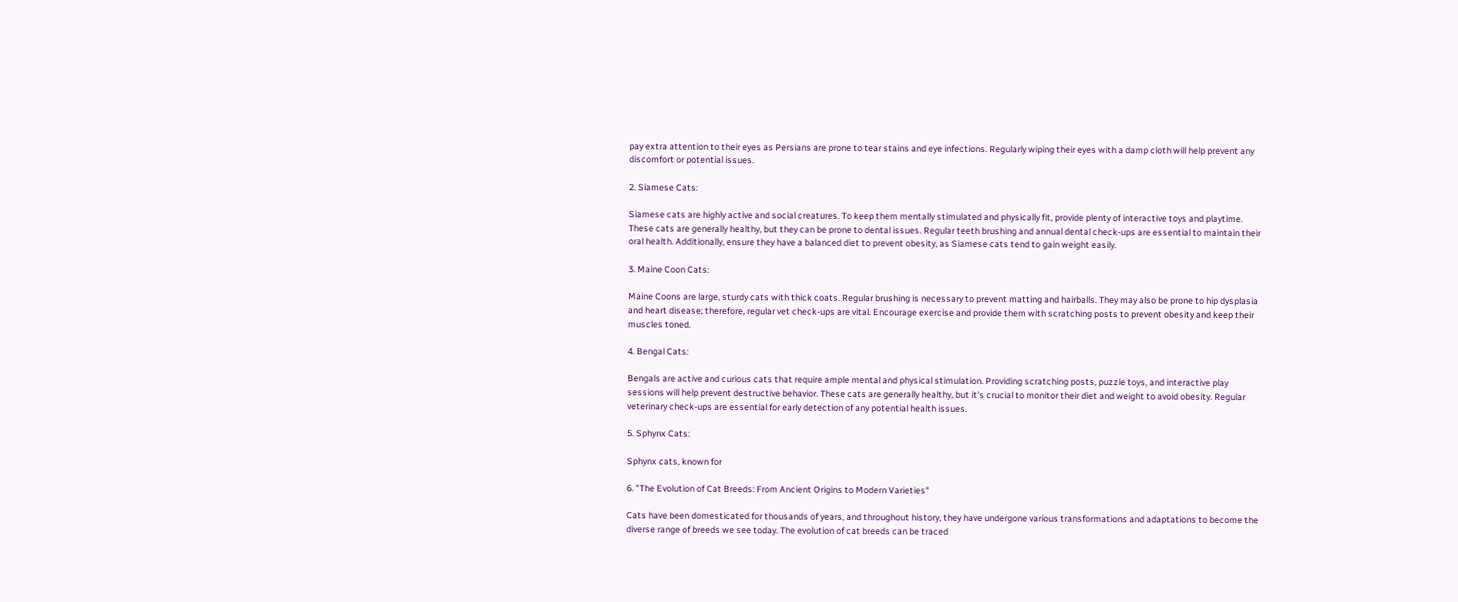pay extra attention to their eyes as Persians are prone to tear stains and eye infections. Regularly wiping their eyes with a damp cloth will help prevent any discomfort or potential issues.

2. Siamese Cats:

Siamese cats are highly active and social creatures. To keep them mentally stimulated and physically fit, provide plenty of interactive toys and playtime. These cats are generally healthy, but they can be prone to dental issues. Regular teeth brushing and annual dental check-ups are essential to maintain their oral health. Additionally, ensure they have a balanced diet to prevent obesity, as Siamese cats tend to gain weight easily.

3. Maine Coon Cats:

Maine Coons are large, sturdy cats with thick coats. Regular brushing is necessary to prevent matting and hairballs. They may also be prone to hip dysplasia and heart disease; therefore, regular vet check-ups are vital. Encourage exercise and provide them with scratching posts to prevent obesity and keep their muscles toned.

4. Bengal Cats:

Bengals are active and curious cats that require ample mental and physical stimulation. Providing scratching posts, puzzle toys, and interactive play sessions will help prevent destructive behavior. These cats are generally healthy, but it’s crucial to monitor their diet and weight to avoid obesity. Regular veterinary check-ups are essential for early detection of any potential health issues.

5. Sphynx Cats:

Sphynx cats, known for

6. "The Evolution of Cat Breeds: From Ancient Origins to Modern Varieties"

Cats have been domesticated for thousands of years, and throughout history, they have undergone various transformations and adaptations to become the diverse range of breeds we see today. The evolution of cat breeds can be traced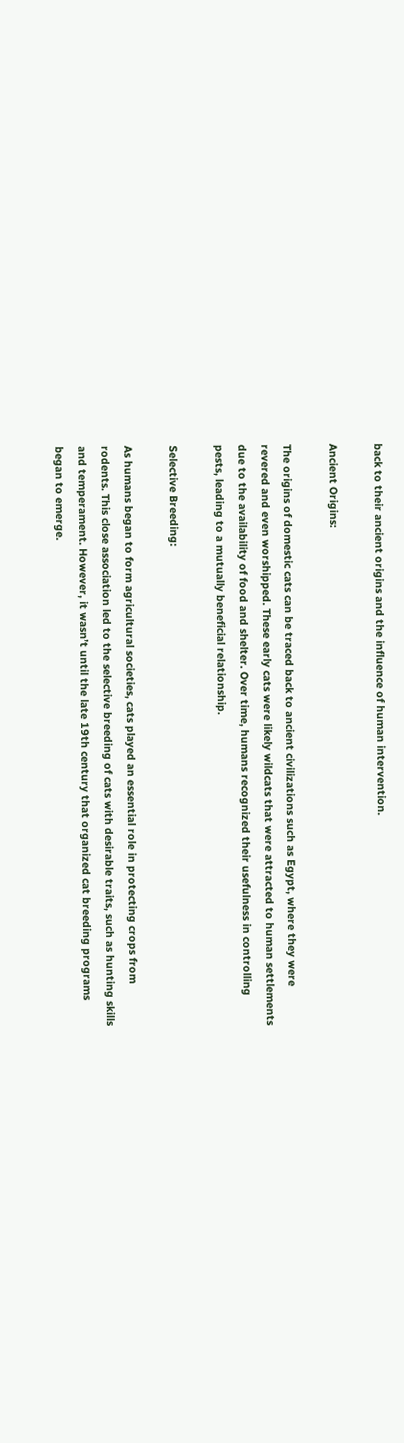back to their ancient origins and the influence of human intervention.

Ancient Origins:

The origins of domestic cats can be traced back to ancient civilizations such as Egypt, where they were revered and even worshipped. These early cats were likely wildcats that were attracted to human settlements due to the availability of food and shelter. Over time, humans recognized their usefulness in controlling pests, leading to a mutually beneficial relationship.

Selective Breeding:

As humans began to form agricultural societies, cats played an essential role in protecting crops from rodents. This close association led to the selective breeding of cats with desirable traits, such as hunting skills and temperament. However, it wasn’t until the late 19th century that organized cat breeding programs began to emerge.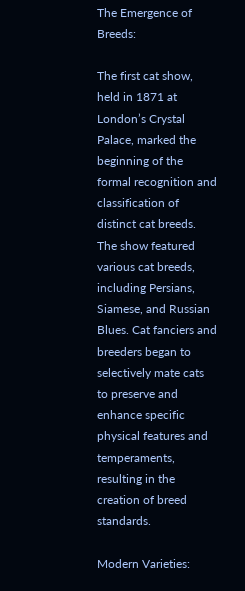The Emergence of Breeds:

The first cat show, held in 1871 at London’s Crystal Palace, marked the beginning of the formal recognition and classification of distinct cat breeds. The show featured various cat breeds, including Persians, Siamese, and Russian Blues. Cat fanciers and breeders began to selectively mate cats to preserve and enhance specific physical features and temperaments, resulting in the creation of breed standards.

Modern Varieties: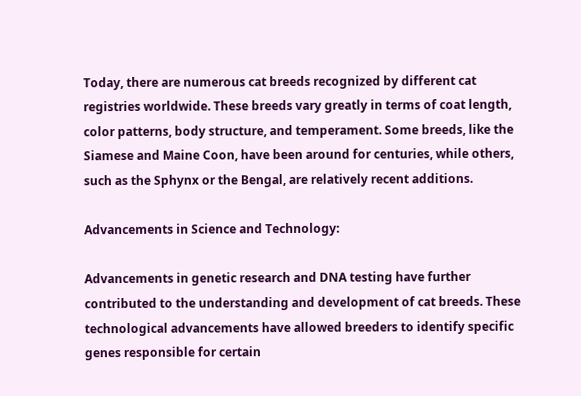Today, there are numerous cat breeds recognized by different cat registries worldwide. These breeds vary greatly in terms of coat length, color patterns, body structure, and temperament. Some breeds, like the Siamese and Maine Coon, have been around for centuries, while others, such as the Sphynx or the Bengal, are relatively recent additions.

Advancements in Science and Technology:

Advancements in genetic research and DNA testing have further contributed to the understanding and development of cat breeds. These technological advancements have allowed breeders to identify specific genes responsible for certain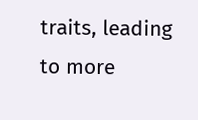traits, leading to more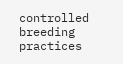controlled breeding practices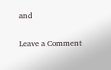and

Leave a Comment